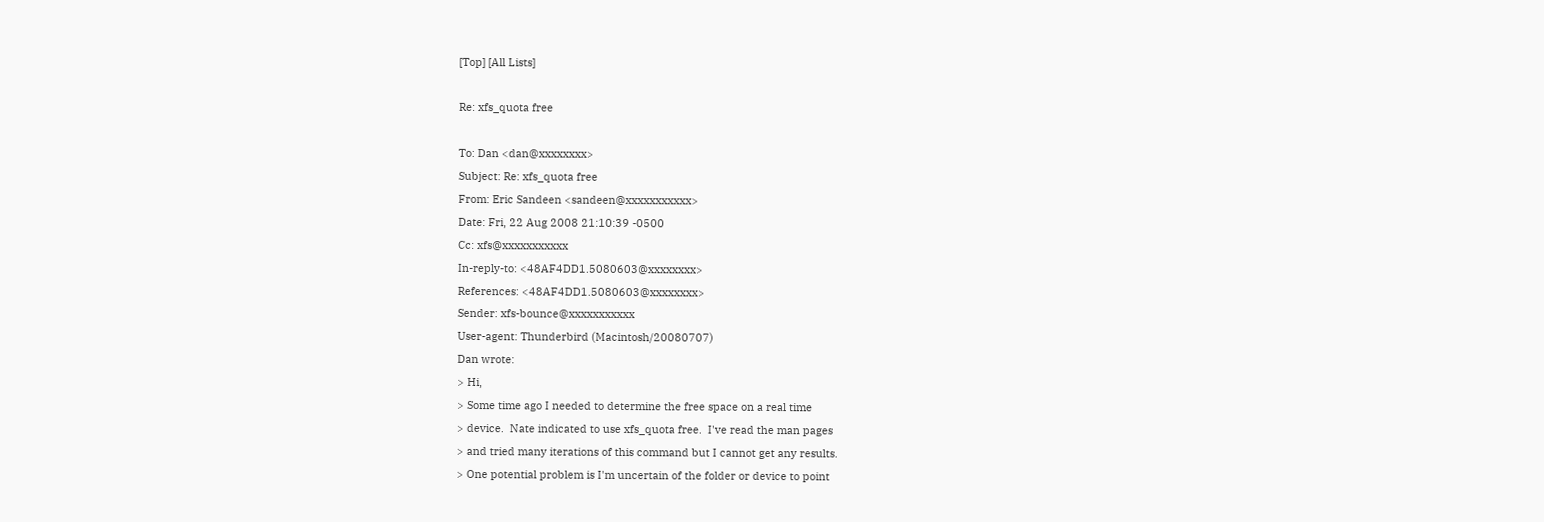[Top] [All Lists]

Re: xfs_quota free

To: Dan <dan@xxxxxxxx>
Subject: Re: xfs_quota free
From: Eric Sandeen <sandeen@xxxxxxxxxxx>
Date: Fri, 22 Aug 2008 21:10:39 -0500
Cc: xfs@xxxxxxxxxxx
In-reply-to: <48AF4DD1.5080603@xxxxxxxx>
References: <48AF4DD1.5080603@xxxxxxxx>
Sender: xfs-bounce@xxxxxxxxxxx
User-agent: Thunderbird (Macintosh/20080707)
Dan wrote:
> Hi,
> Some time ago I needed to determine the free space on a real time
> device.  Nate indicated to use xfs_quota free.  I've read the man pages
> and tried many iterations of this command but I cannot get any results.
> One potential problem is I'm uncertain of the folder or device to point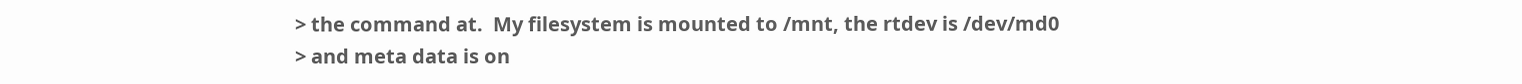> the command at.  My filesystem is mounted to /mnt, the rtdev is /dev/md0
> and meta data is on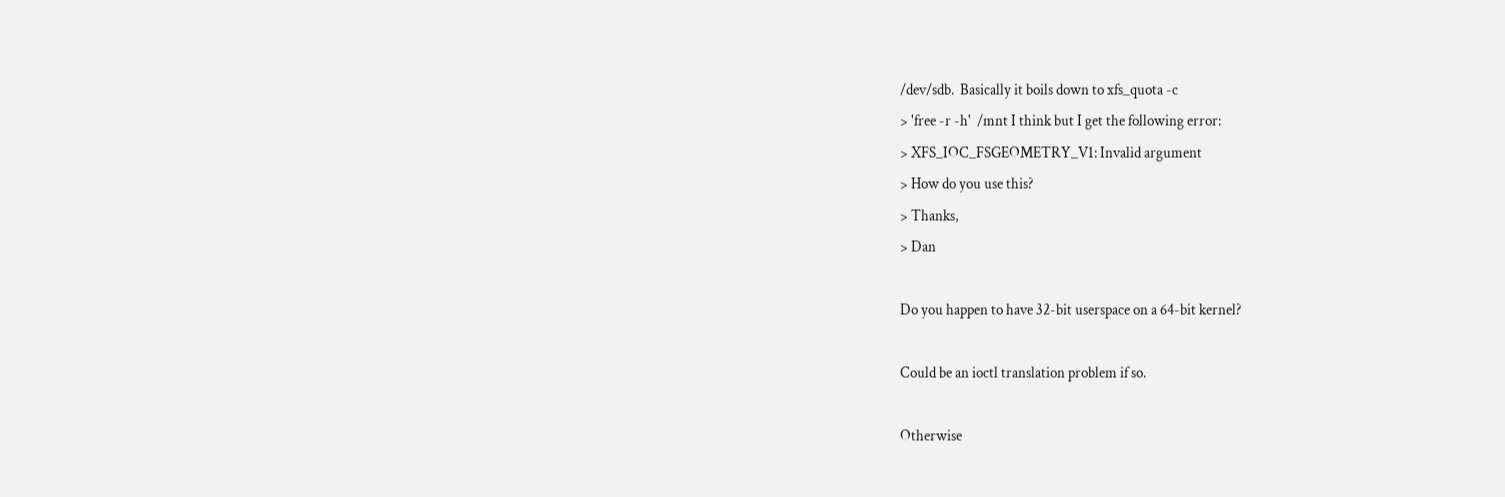/dev/sdb.  Basically it boils down to xfs_quota -c
> 'free -r -h'  /mnt I think but I get the following error:
> XFS_IOC_FSGEOMETRY_V1: Invalid argument
> How do you use this?
> Thanks,
> Dan

Do you happen to have 32-bit userspace on a 64-bit kernel?

Could be an ioctl translation problem if so.

Otherwise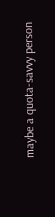maybe a quota-savvy person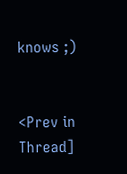knows ;)


<Prev in Thread]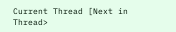Current Thread [Next in Thread>